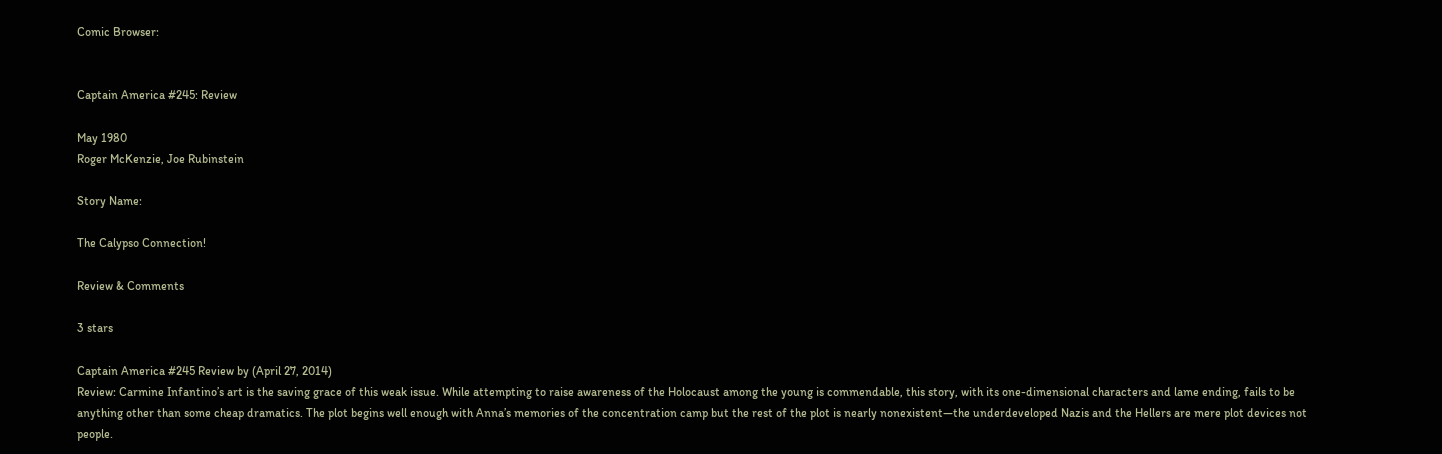Comic Browser:


Captain America #245: Review

May 1980
Roger McKenzie, Joe Rubinstein

Story Name:

The Calypso Connection!

Review & Comments

3 stars

Captain America #245 Review by (April 27, 2014)
Review: Carmine Infantino’s art is the saving grace of this weak issue. While attempting to raise awareness of the Holocaust among the young is commendable, this story, with its one-dimensional characters and lame ending, fails to be anything other than some cheap dramatics. The plot begins well enough with Anna’s memories of the concentration camp but the rest of the plot is nearly nonexistent—the underdeveloped Nazis and the Hellers are mere plot devices not people.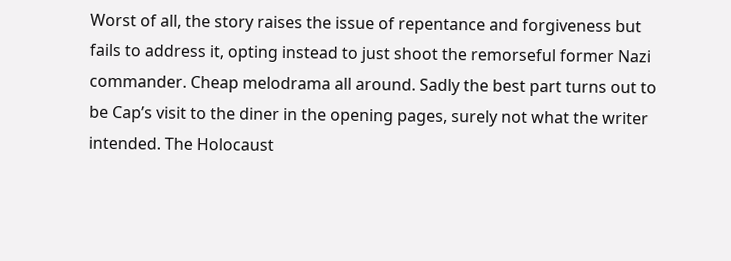Worst of all, the story raises the issue of repentance and forgiveness but fails to address it, opting instead to just shoot the remorseful former Nazi commander. Cheap melodrama all around. Sadly the best part turns out to be Cap’s visit to the diner in the opening pages, surely not what the writer intended. The Holocaust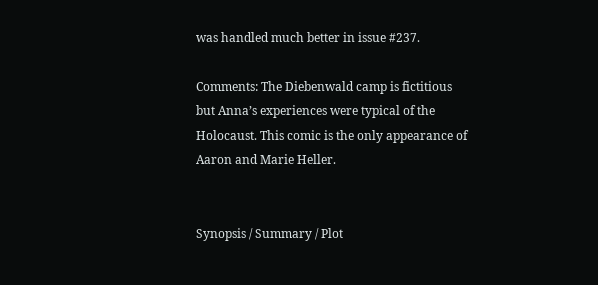was handled much better in issue #237.

Comments: The Diebenwald camp is fictitious but Anna’s experiences were typical of the Holocaust. This comic is the only appearance of Aaron and Marie Heller.


Synopsis / Summary / Plot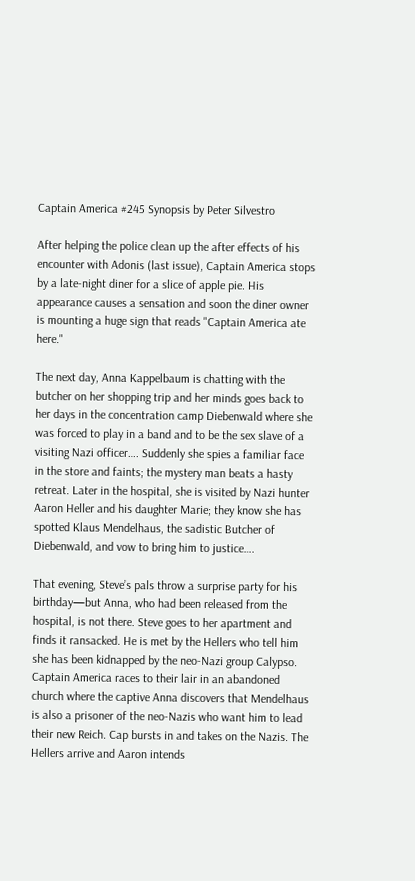Captain America #245 Synopsis by Peter Silvestro

After helping the police clean up the after effects of his encounter with Adonis (last issue), Captain America stops by a late-night diner for a slice of apple pie. His appearance causes a sensation and soon the diner owner is mounting a huge sign that reads "Captain America ate here."

The next day, Anna Kappelbaum is chatting with the butcher on her shopping trip and her minds goes back to her days in the concentration camp Diebenwald where she was forced to play in a band and to be the sex slave of a visiting Nazi officer…. Suddenly she spies a familiar face in the store and faints; the mystery man beats a hasty retreat. Later in the hospital, she is visited by Nazi hunter Aaron Heller and his daughter Marie; they know she has spotted Klaus Mendelhaus, the sadistic Butcher of Diebenwald, and vow to bring him to justice….

That evening, Steve’s pals throw a surprise party for his birthday—but Anna, who had been released from the hospital, is not there. Steve goes to her apartment and finds it ransacked. He is met by the Hellers who tell him she has been kidnapped by the neo-Nazi group Calypso. Captain America races to their lair in an abandoned church where the captive Anna discovers that Mendelhaus is also a prisoner of the neo-Nazis who want him to lead their new Reich. Cap bursts in and takes on the Nazis. The Hellers arrive and Aaron intends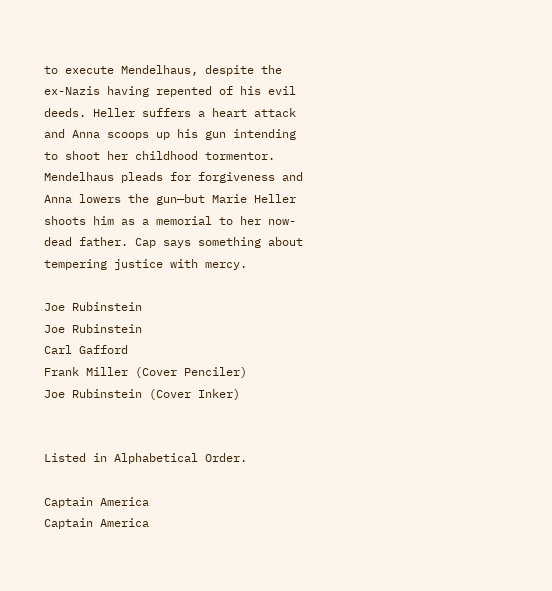to execute Mendelhaus, despite the ex-Nazis having repented of his evil deeds. Heller suffers a heart attack and Anna scoops up his gun intending to shoot her childhood tormentor. Mendelhaus pleads for forgiveness and Anna lowers the gun—but Marie Heller shoots him as a memorial to her now-dead father. Cap says something about tempering justice with mercy.

Joe Rubinstein
Joe Rubinstein
Carl Gafford
Frank Miller (Cover Penciler)
Joe Rubinstein (Cover Inker)


Listed in Alphabetical Order.

Captain America
Captain America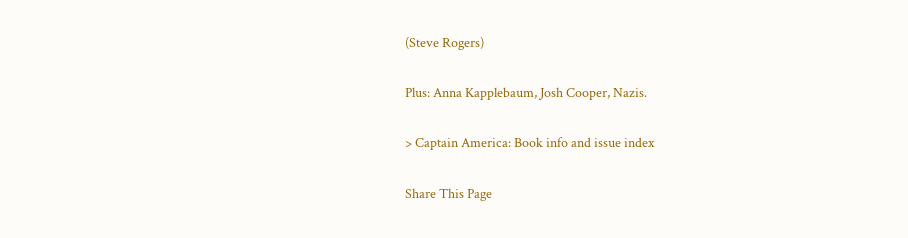(Steve Rogers)

Plus: Anna Kapplebaum, Josh Cooper, Nazis.

> Captain America: Book info and issue index

Share This Page